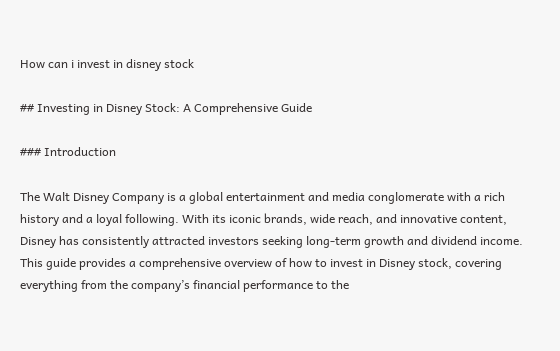How can i invest in disney stock

## Investing in Disney Stock: A Comprehensive Guide

### Introduction

The Walt Disney Company is a global entertainment and media conglomerate with a rich history and a loyal following. With its iconic brands, wide reach, and innovative content, Disney has consistently attracted investors seeking long-term growth and dividend income. This guide provides a comprehensive overview of how to invest in Disney stock, covering everything from the company’s financial performance to the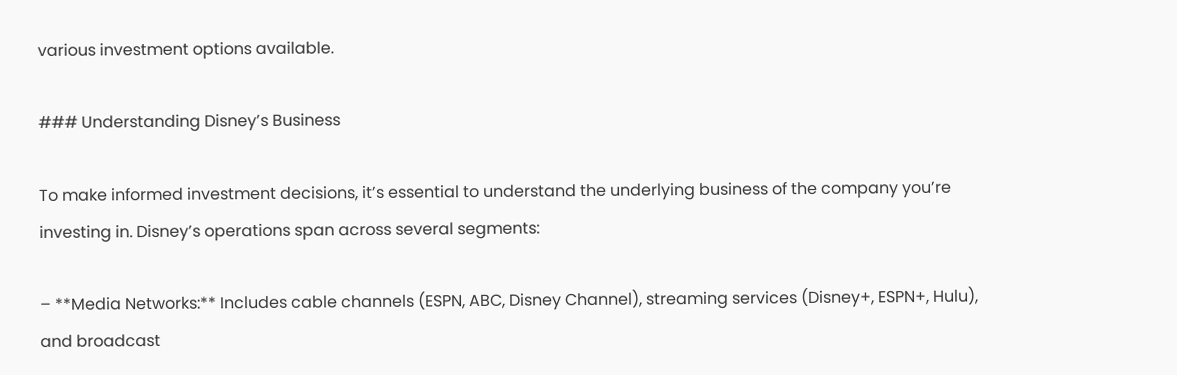various investment options available.

### Understanding Disney’s Business

To make informed investment decisions, it’s essential to understand the underlying business of the company you’re investing in. Disney’s operations span across several segments:

– **Media Networks:** Includes cable channels (ESPN, ABC, Disney Channel), streaming services (Disney+, ESPN+, Hulu), and broadcast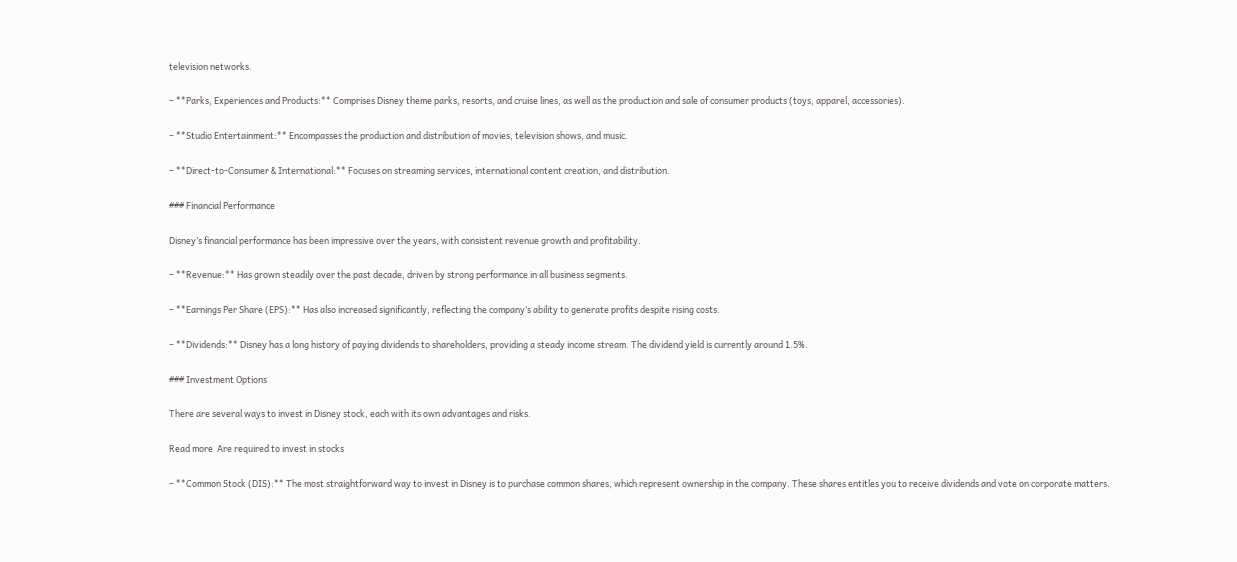television networks.

– **Parks, Experiences and Products:** Comprises Disney theme parks, resorts, and cruise lines, as well as the production and sale of consumer products (toys, apparel, accessories).

– **Studio Entertainment:** Encompasses the production and distribution of movies, television shows, and music.

– **Direct-to-Consumer & International:** Focuses on streaming services, international content creation, and distribution.

### Financial Performance

Disney’s financial performance has been impressive over the years, with consistent revenue growth and profitability.

– **Revenue:** Has grown steadily over the past decade, driven by strong performance in all business segments.

– **Earnings Per Share (EPS):** Has also increased significantly, reflecting the company’s ability to generate profits despite rising costs.

– **Dividends:** Disney has a long history of paying dividends to shareholders, providing a steady income stream. The dividend yield is currently around 1.5%.

### Investment Options

There are several ways to invest in Disney stock, each with its own advantages and risks.

Read more  Are required to invest in stocks

– **Common Stock (DIS):** The most straightforward way to invest in Disney is to purchase common shares, which represent ownership in the company. These shares entitles you to receive dividends and vote on corporate matters.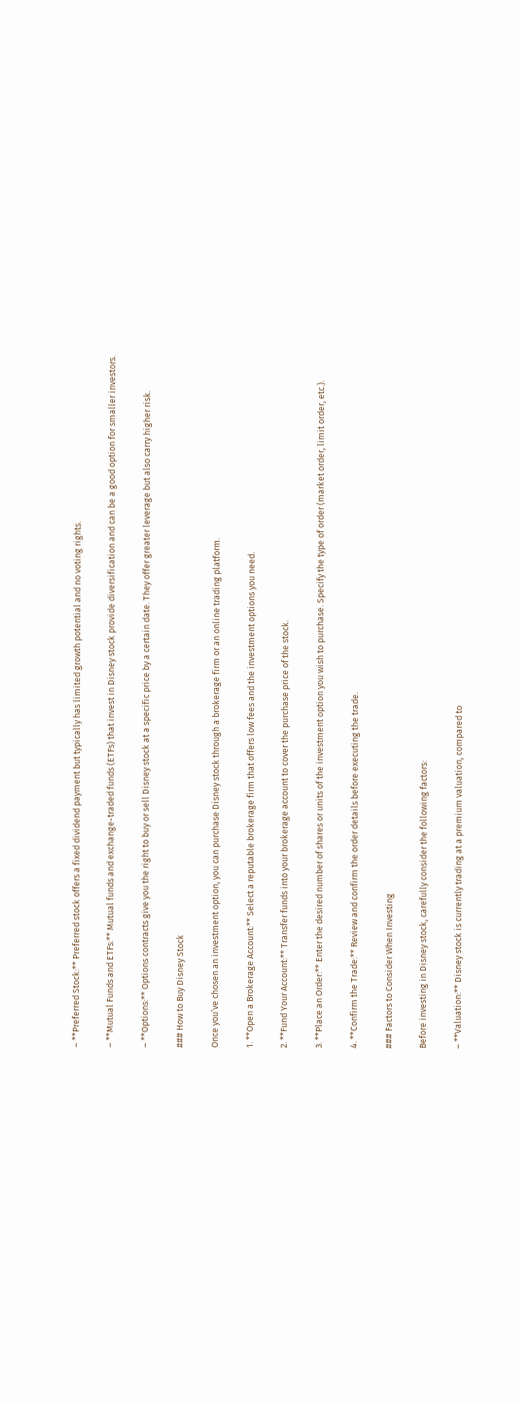– **Preferred Stock:** Preferred stock offers a fixed dividend payment but typically has limited growth potential and no voting rights.

– **Mutual Funds and ETFs:** Mutual funds and exchange-traded funds (ETFs) that invest in Disney stock provide diversification and can be a good option for smaller investors.

– **Options:** Options contracts give you the right to buy or sell Disney stock at a specific price by a certain date. They offer greater leverage but also carry higher risk.

### How to Buy Disney Stock

Once you’ve chosen an investment option, you can purchase Disney stock through a brokerage firm or an online trading platform.

1. **Open a Brokerage Account:** Select a reputable brokerage firm that offers low fees and the investment options you need.

2. **Fund Your Account:** Transfer funds into your brokerage account to cover the purchase price of the stock.

3. **Place an Order:** Enter the desired number of shares or units of the investment option you wish to purchase. Specify the type of order (market order, limit order, etc.).

4. **Confirm the Trade:** Review and confirm the order details before executing the trade.

### Factors to Consider When Investing

Before investing in Disney stock, carefully consider the following factors:

– **Valuation:** Disney stock is currently trading at a premium valuation, compared to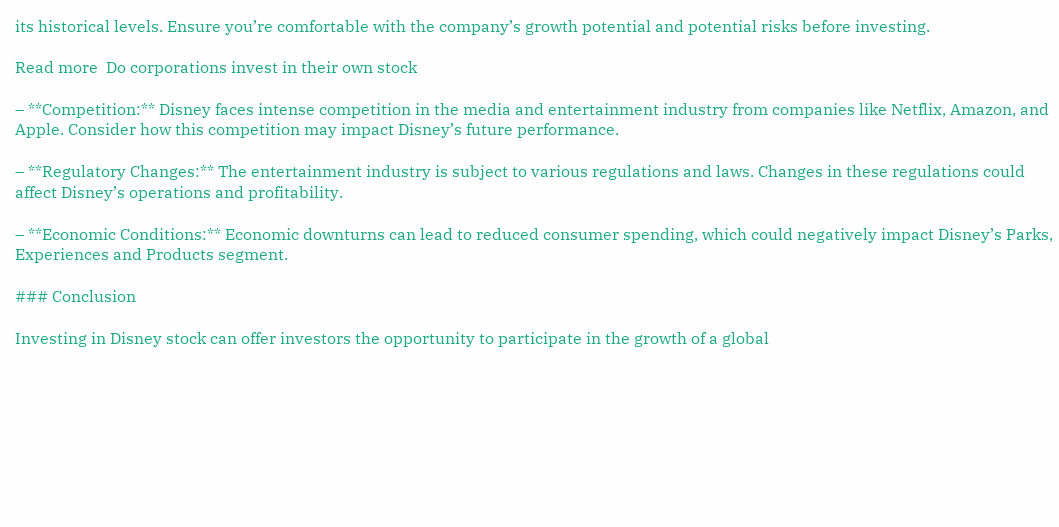its historical levels. Ensure you’re comfortable with the company’s growth potential and potential risks before investing.

Read more  Do corporations invest in their own stock

– **Competition:** Disney faces intense competition in the media and entertainment industry from companies like Netflix, Amazon, and Apple. Consider how this competition may impact Disney’s future performance.

– **Regulatory Changes:** The entertainment industry is subject to various regulations and laws. Changes in these regulations could affect Disney’s operations and profitability.

– **Economic Conditions:** Economic downturns can lead to reduced consumer spending, which could negatively impact Disney’s Parks, Experiences and Products segment.

### Conclusion

Investing in Disney stock can offer investors the opportunity to participate in the growth of a global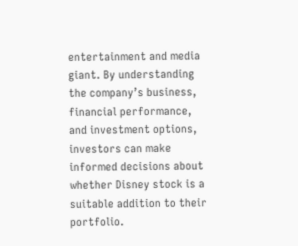entertainment and media giant. By understanding the company’s business, financial performance, and investment options, investors can make informed decisions about whether Disney stock is a suitable addition to their portfolio.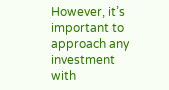However, it’s important to approach any investment with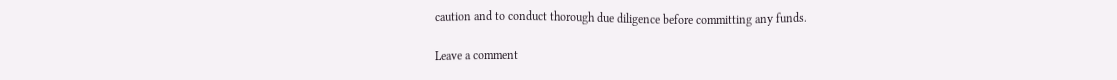caution and to conduct thorough due diligence before committing any funds.

Leave a comment